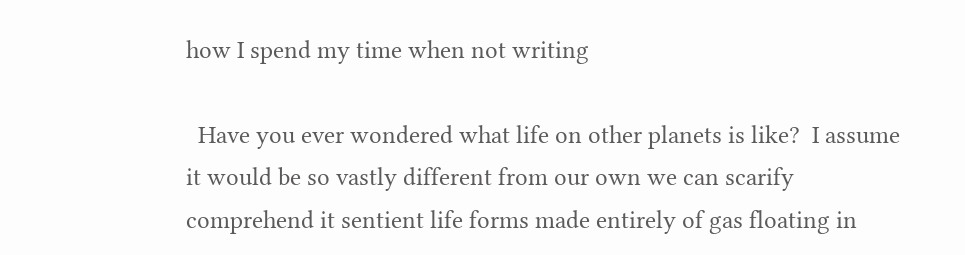how I spend my time when not writing

  Have you ever wondered what life on other planets is like?  I assume it would be so vastly different from our own we can scarify comprehend it sentient life forms made entirely of gas floating in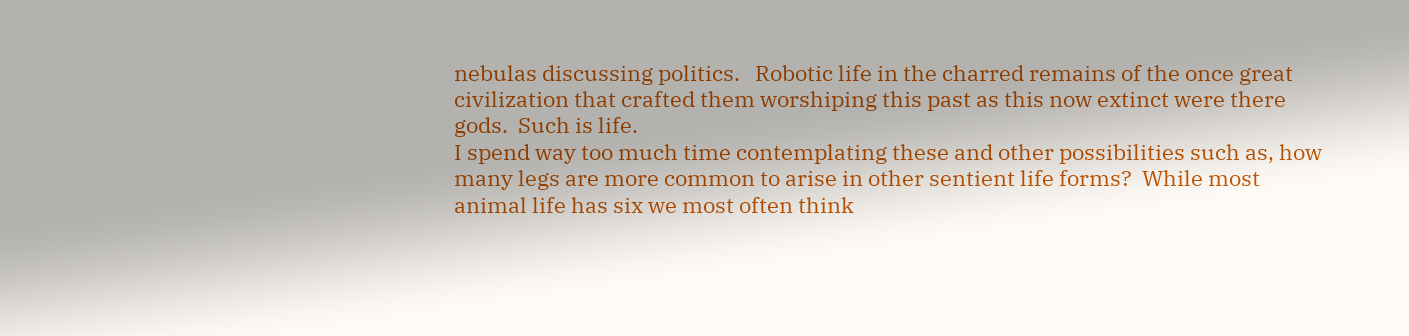nebulas discussing politics.   Robotic life in the charred remains of the once great civilization that crafted them worshiping this past as this now extinct were there gods.  Such is life.
I spend way too much time contemplating these and other possibilities such as, how many legs are more common to arise in other sentient life forms?  While most animal life has six we most often think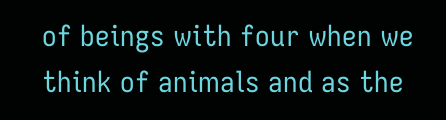of beings with four when we think of animals and as the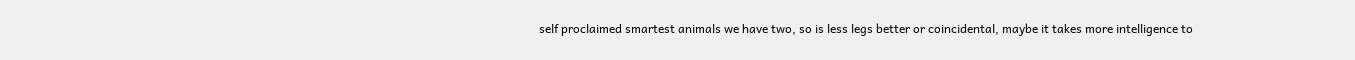self proclaimed smartest animals we have two, so is less legs better or coincidental, maybe it takes more intelligence to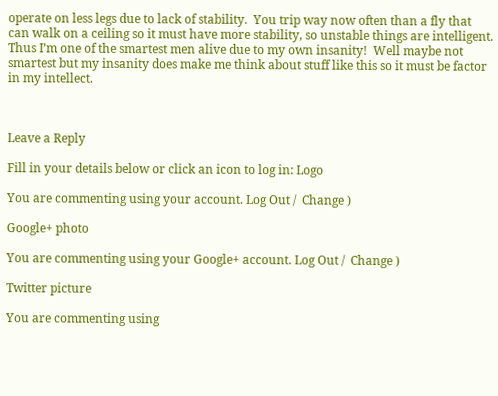operate on less legs due to lack of stability.  You trip way now often than a fly that can walk on a ceiling so it must have more stability, so unstable things are intelligent.  Thus I’m one of the smartest men alive due to my own insanity!  Well maybe not smartest but my insanity does make me think about stuff like this so it must be factor in my intellect.



Leave a Reply

Fill in your details below or click an icon to log in: Logo

You are commenting using your account. Log Out /  Change )

Google+ photo

You are commenting using your Google+ account. Log Out /  Change )

Twitter picture

You are commenting using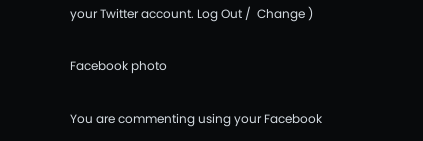your Twitter account. Log Out /  Change )

Facebook photo

You are commenting using your Facebook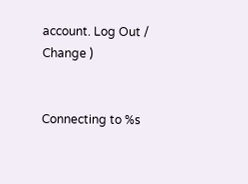account. Log Out /  Change )


Connecting to %s